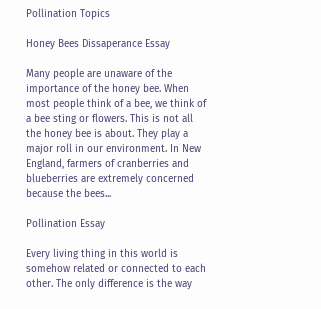Pollination Topics

Honey Bees Dissaperance Essay

Many people are unaware of the importance of the honey bee. When most people think of a bee, we think of a bee sting or flowers. This is not all the honey bee is about. They play a major roll in our environment. In New England, farmers of cranberries and blueberries are extremely concerned because the bees...

Pollination Essay

Every living thing in this world is somehow related or connected to each other. The only difference is the way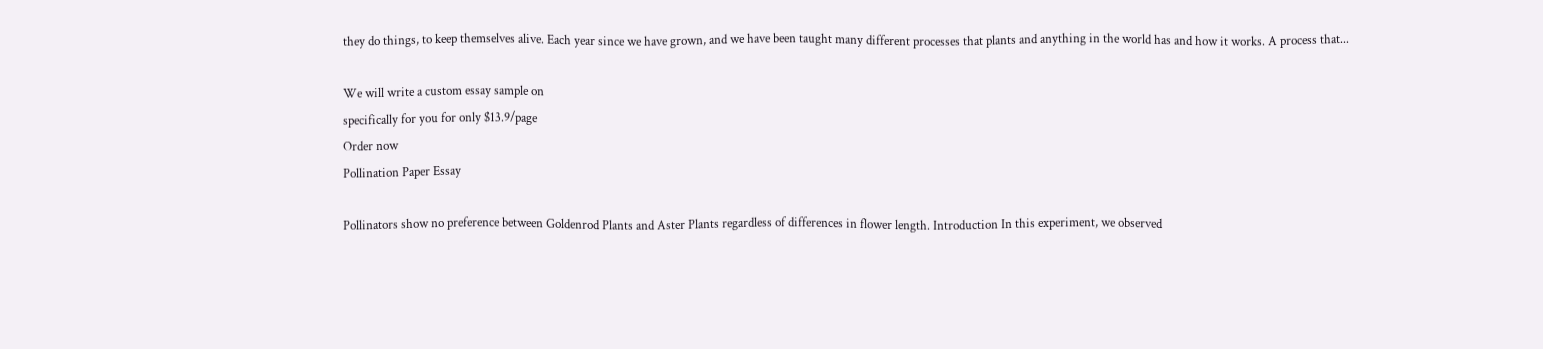they do things, to keep themselves alive. Each year since we have grown, and we have been taught many different processes that plants and anything in the world has and how it works. A process that...

We will write a custom essay sample on
specifically for you for only $13.9/page
Order now
Pollination Paper Essay

Pollinators show no preference between Goldenrod Plants and Aster Plants regardless of differences in flower length. Introduction In this experiment, we observed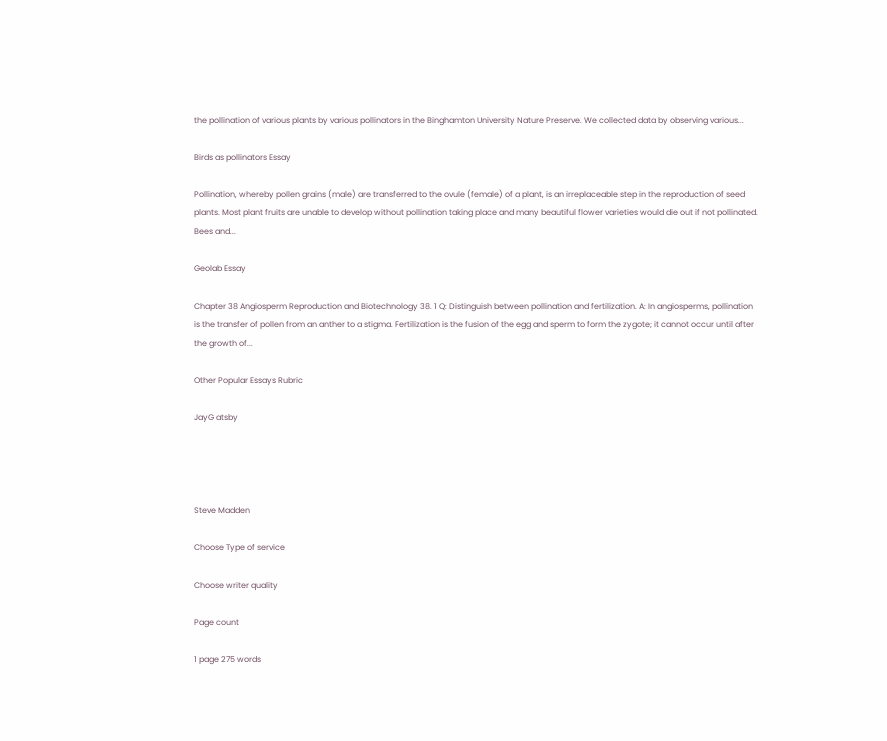the pollination of various plants by various pollinators in the Binghamton University Nature Preserve. We collected data by observing various...

Birds as pollinators Essay

Pollination, whereby pollen grains (male) are transferred to the ovule (female) of a plant, is an irreplaceable step in the reproduction of seed plants. Most plant fruits are unable to develop without pollination taking place and many beautiful flower varieties would die out if not pollinated. Bees and...

Geolab Essay

Chapter 38 Angiosperm Reproduction and Biotechnology 38. 1 Q: Distinguish between pollination and fertilization. A: In angiosperms, pollination is the transfer of pollen from an anther to a stigma. Fertilization is the fusion of the egg and sperm to form the zygote; it cannot occur until after the growth of...

Other Popular Essays Rubric

JayG atsby




Steve Madden

Choose Type of service

Choose writer quality

Page count

1 page 275 words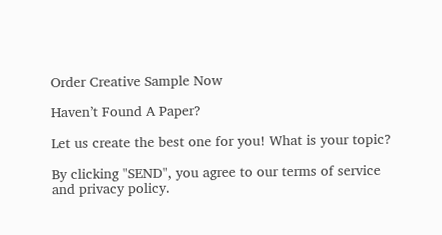Order Creative Sample Now

Haven’t Found A Paper?

Let us create the best one for you! What is your topic?

By clicking "SEND", you agree to our terms of service and privacy policy.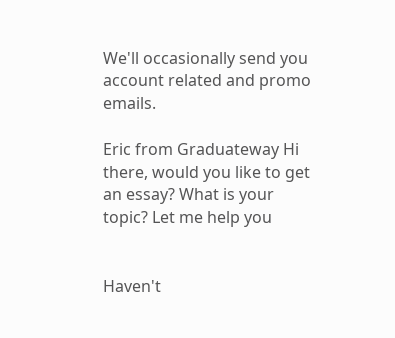We'll occasionally send you account related and promo emails.

Eric from Graduateway Hi there, would you like to get an essay? What is your topic? Let me help you


Haven't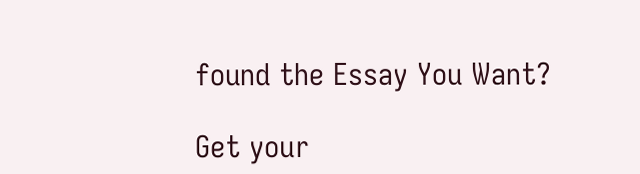found the Essay You Want?

Get your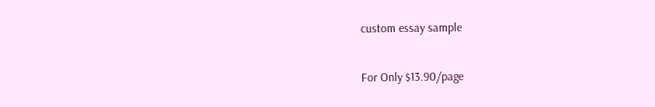custom essay sample

For Only $13.90/page